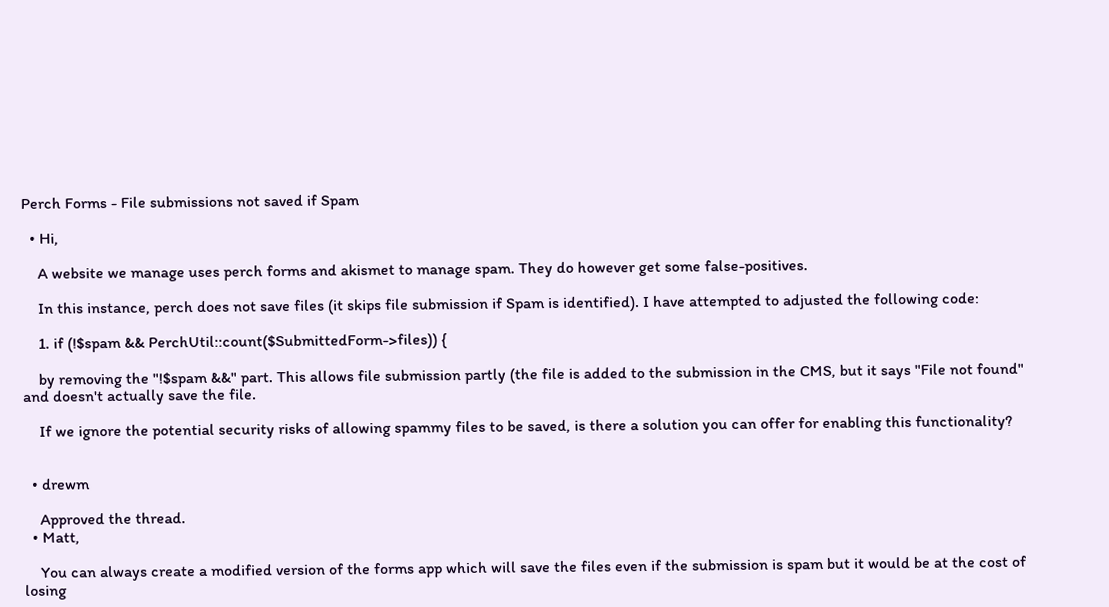Perch Forms - File submissions not saved if Spam

  • Hi,

    A website we manage uses perch forms and akismet to manage spam. They do however get some false-positives.

    In this instance, perch does not save files (it skips file submission if Spam is identified). I have attempted to adjusted the following code:

    1. if (!$spam && PerchUtil::count($SubmittedForm->files)) {

    by removing the "!$spam &&" part. This allows file submission partly (the file is added to the submission in the CMS, but it says "File not found" and doesn't actually save the file.

    If we ignore the potential security risks of allowing spammy files to be saved, is there a solution you can offer for enabling this functionality?


  • drewm

    Approved the thread.
  • Matt,

    You can always create a modified version of the forms app which will save the files even if the submission is spam but it would be at the cost of losing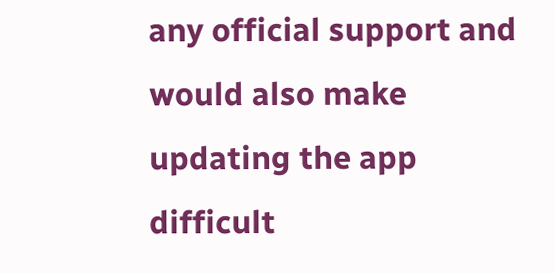any official support and would also make updating the app difficult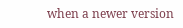when a newer version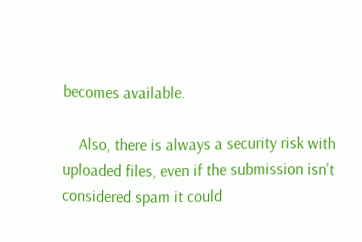becomes available.

    Also, there is always a security risk with uploaded files, even if the submission isn't considered spam it could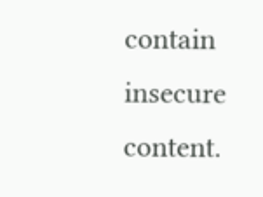contain insecure content.